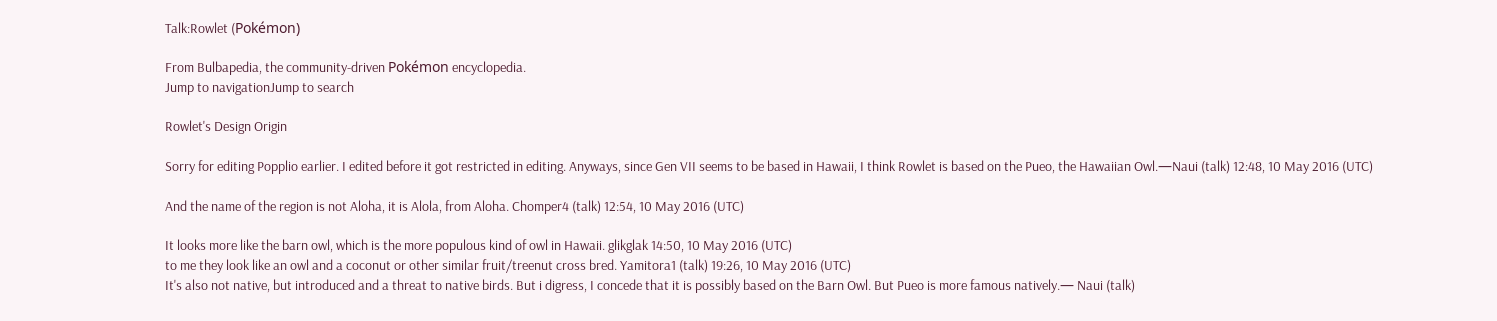Talk:Rowlet (Pokémon)

From Bulbapedia, the community-driven Pokémon encyclopedia.
Jump to navigationJump to search

Rowlet's Design Origin

Sorry for editing Popplio earlier. I edited before it got restricted in editing. Anyways, since Gen VII seems to be based in Hawaii, I think Rowlet is based on the Pueo, the Hawaiian Owl.—Naui (talk) 12:48, 10 May 2016 (UTC)

And the name of the region is not Aloha, it is Alola, from Aloha. Chomper4 (talk) 12:54, 10 May 2016 (UTC)

It looks more like the barn owl, which is the more populous kind of owl in Hawaii. glikglak 14:50, 10 May 2016 (UTC)
to me they look like an owl and a coconut or other similar fruit/treenut cross bred. Yamitora1 (talk) 19:26, 10 May 2016 (UTC)
It's also not native, but introduced and a threat to native birds. But i digress, I concede that it is possibly based on the Barn Owl. But Pueo is more famous natively.— Naui (talk)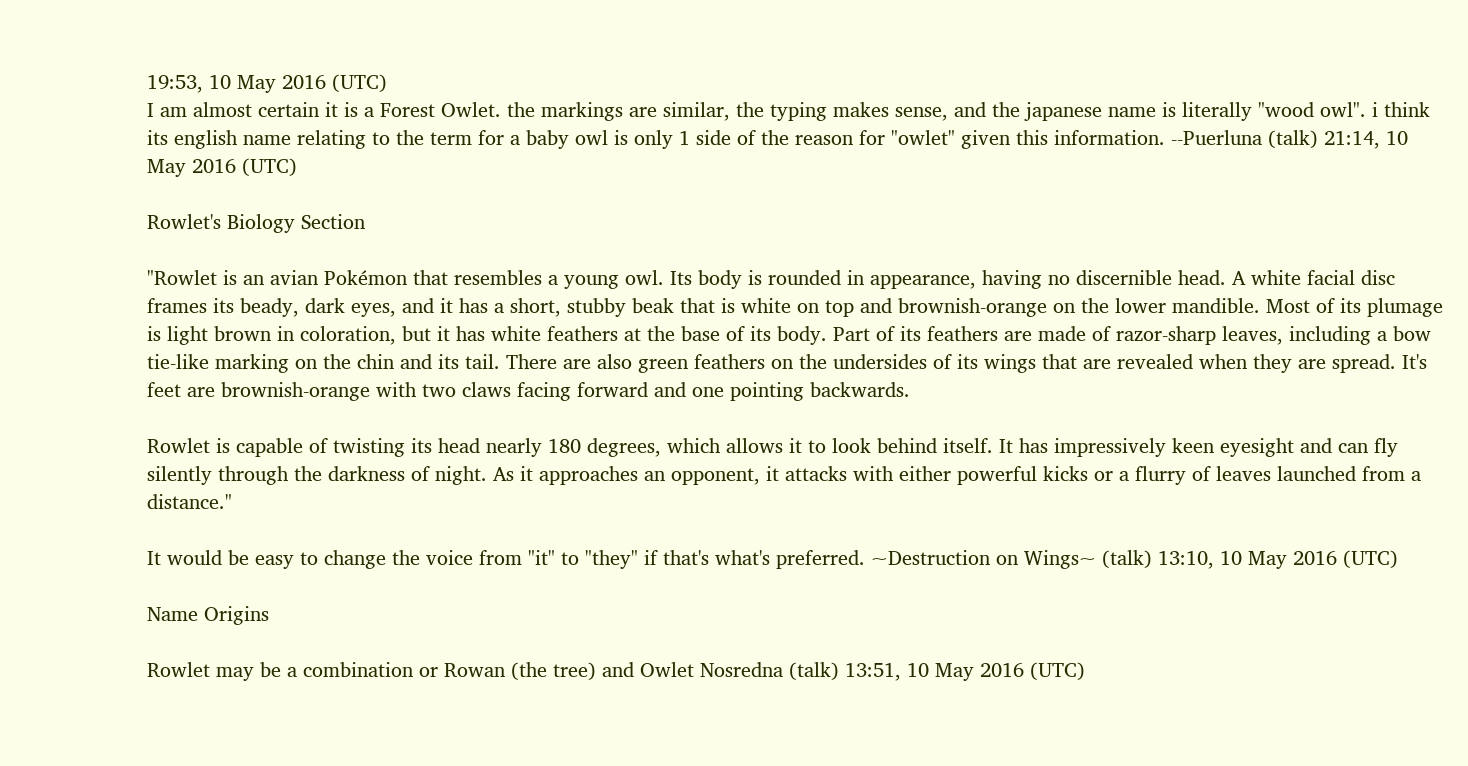19:53, 10 May 2016 (UTC)
I am almost certain it is a Forest Owlet. the markings are similar, the typing makes sense, and the japanese name is literally "wood owl". i think its english name relating to the term for a baby owl is only 1 side of the reason for "owlet" given this information. --Puerluna (talk) 21:14, 10 May 2016 (UTC)

Rowlet's Biology Section

"Rowlet is an avian Pokémon that resembles a young owl. Its body is rounded in appearance, having no discernible head. A white facial disc frames its beady, dark eyes, and it has a short, stubby beak that is white on top and brownish-orange on the lower mandible. Most of its plumage is light brown in coloration, but it has white feathers at the base of its body. Part of its feathers are made of razor-sharp leaves, including a bow tie-like marking on the chin and its tail. There are also green feathers on the undersides of its wings that are revealed when they are spread. It's feet are brownish-orange with two claws facing forward and one pointing backwards.

Rowlet is capable of twisting its head nearly 180 degrees, which allows it to look behind itself. It has impressively keen eyesight and can fly silently through the darkness of night. As it approaches an opponent, it attacks with either powerful kicks or a flurry of leaves launched from a distance."

It would be easy to change the voice from "it" to "they" if that's what's preferred. ~Destruction on Wings~ (talk) 13:10, 10 May 2016 (UTC)

Name Origins

Rowlet may be a combination or Rowan (the tree) and Owlet Nosredna (talk) 13:51, 10 May 2016 (UTC)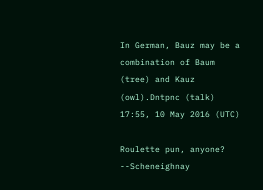In German, Bauz may be a combination of Baum (tree) and Kauz (owl).Dntpnc (talk) 17:55, 10 May 2016 (UTC)

Roulette pun, anyone? --Scheneighnay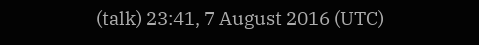(talk) 23:41, 7 August 2016 (UTC)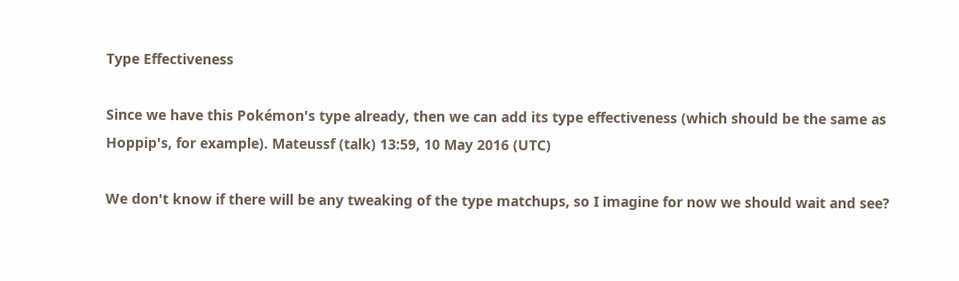Type Effectiveness

Since we have this Pokémon's type already, then we can add its type effectiveness (which should be the same as Hoppip's, for example). Mateussf (talk) 13:59, 10 May 2016 (UTC)

We don't know if there will be any tweaking of the type matchups, so I imagine for now we should wait and see?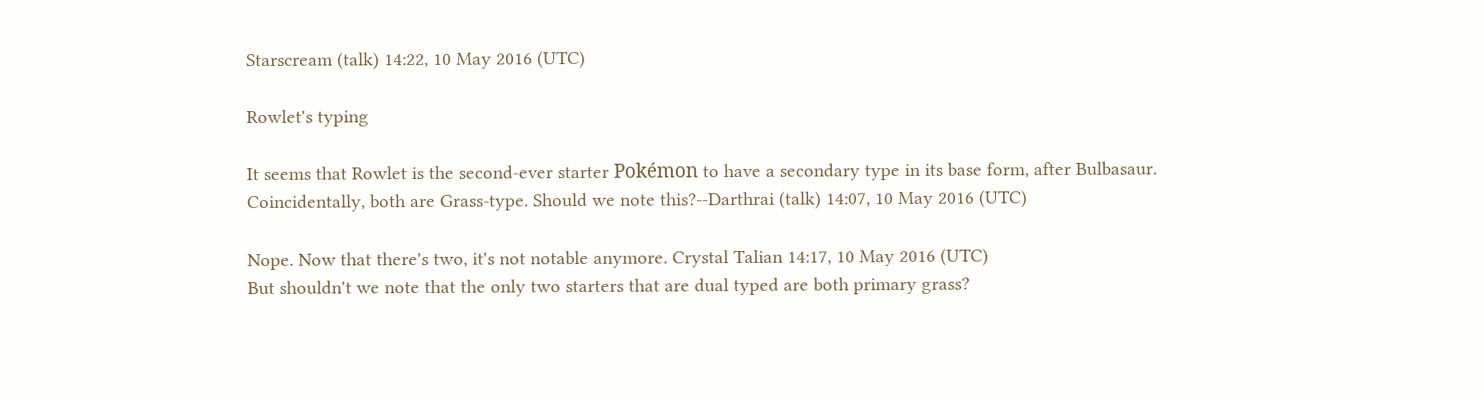Starscream (talk) 14:22, 10 May 2016 (UTC)

Rowlet's typing

It seems that Rowlet is the second-ever starter Pokémon to have a secondary type in its base form, after Bulbasaur. Coincidentally, both are Grass-type. Should we note this?--Darthrai (talk) 14:07, 10 May 2016 (UTC)

Nope. Now that there's two, it's not notable anymore. Crystal Talian 14:17, 10 May 2016 (UTC)
But shouldn't we note that the only two starters that are dual typed are both primary grass?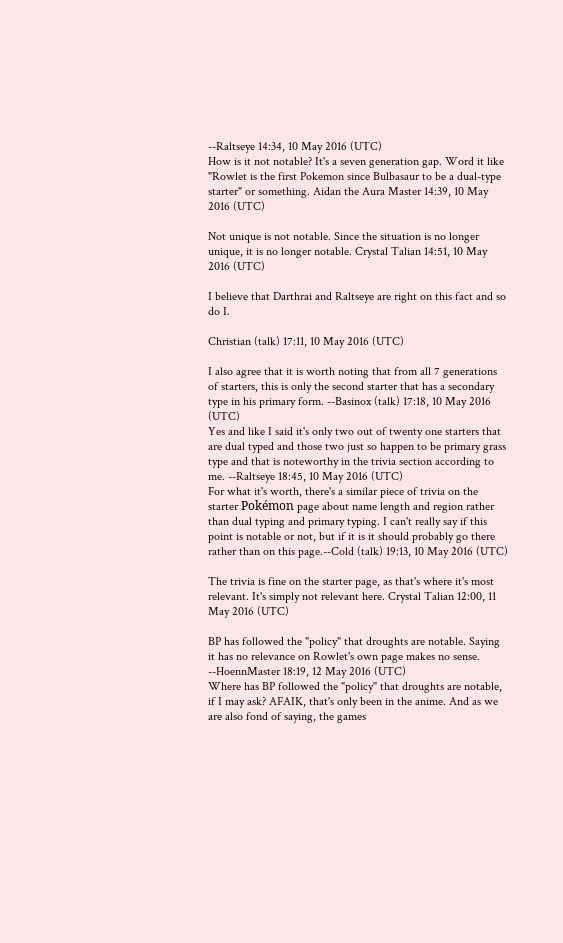--Raltseye 14:34, 10 May 2016 (UTC)
How is it not notable? It's a seven generation gap. Word it like "Rowlet is the first Pokemon since Bulbasaur to be a dual-type starter" or something. Aidan the Aura Master 14:39, 10 May 2016 (UTC)

Not unique is not notable. Since the situation is no longer unique, it is no longer notable. Crystal Talian 14:51, 10 May 2016 (UTC)

I believe that Darthrai and Raltseye are right on this fact and so do I.

Christian (talk) 17:11, 10 May 2016 (UTC)

I also agree that it is worth noting that from all 7 generations of starters, this is only the second starter that has a secondary type in his primary form. --Basinox (talk) 17:18, 10 May 2016 (UTC)
Yes and like I said it's only two out of twenty one starters that are dual typed and those two just so happen to be primary grass type and that is noteworthy in the trivia section according to me. --Raltseye 18:45, 10 May 2016 (UTC)
For what it's worth, there's a similar piece of trivia on the starter Pokémon page about name length and region rather than dual typing and primary typing. I can't really say if this point is notable or not, but if it is it should probably go there rather than on this page.--Cold (talk) 19:13, 10 May 2016 (UTC)

The trivia is fine on the starter page, as that's where it's most relevant. It's simply not relevant here. Crystal Talian 12:00, 11 May 2016 (UTC)

BP has followed the "policy" that droughts are notable. Saying it has no relevance on Rowlet's own page makes no sense. --HoennMaster 18:19, 12 May 2016 (UTC)
Where has BP followed the "policy" that droughts are notable, if I may ask? AFAIK, that's only been in the anime. And as we are also fond of saying, the games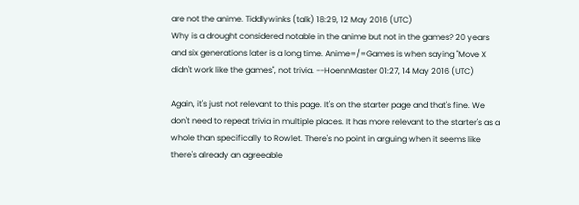are not the anime. Tiddlywinks (talk) 18:29, 12 May 2016 (UTC)
Why is a drought considered notable in the anime but not in the games? 20 years and six generations later is a long time. Anime=/=Games is when saying "Move X didn't work like the games", not trivia. --HoennMaster 01:27, 14 May 2016 (UTC)

Again, it's just not relevant to this page. It's on the starter page and that's fine. We don't need to repeat trivia in multiple places. It has more relevant to the starter's as a whole than specifically to Rowlet. There's no point in arguing when it seems like there's already an agreeable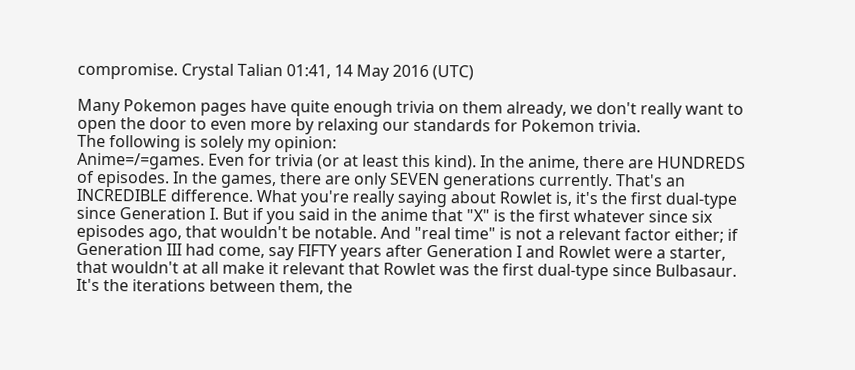compromise. Crystal Talian 01:41, 14 May 2016 (UTC)

Many Pokemon pages have quite enough trivia on them already, we don't really want to open the door to even more by relaxing our standards for Pokemon trivia.
The following is solely my opinion:
Anime=/=games. Even for trivia (or at least this kind). In the anime, there are HUNDREDS of episodes. In the games, there are only SEVEN generations currently. That's an INCREDIBLE difference. What you're really saying about Rowlet is, it's the first dual-type since Generation I. But if you said in the anime that "X" is the first whatever since six episodes ago, that wouldn't be notable. And "real time" is not a relevant factor either; if Generation III had come, say FIFTY years after Generation I and Rowlet were a starter, that wouldn't at all make it relevant that Rowlet was the first dual-type since Bulbasaur. It's the iterations between them, the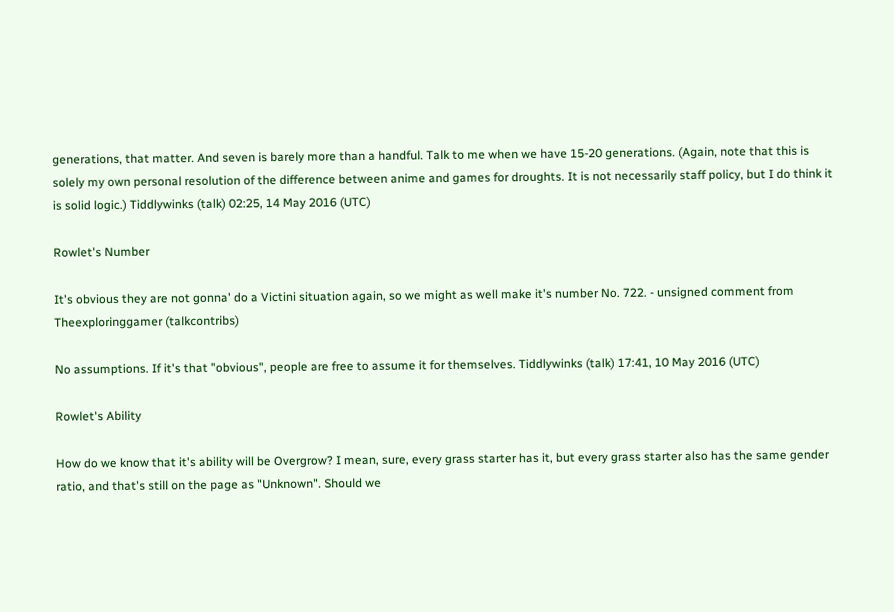generations, that matter. And seven is barely more than a handful. Talk to me when we have 15-20 generations. (Again, note that this is solely my own personal resolution of the difference between anime and games for droughts. It is not necessarily staff policy, but I do think it is solid logic.) Tiddlywinks (talk) 02:25, 14 May 2016 (UTC)

Rowlet's Number

It's obvious they are not gonna' do a Victini situation again, so we might as well make it's number No. 722. - unsigned comment from Theexploringgamer (talkcontribs)

No assumptions. If it's that "obvious", people are free to assume it for themselves. Tiddlywinks (talk) 17:41, 10 May 2016 (UTC)

Rowlet's Ability

How do we know that it's ability will be Overgrow? I mean, sure, every grass starter has it, but every grass starter also has the same gender ratio, and that's still on the page as "Unknown". Should we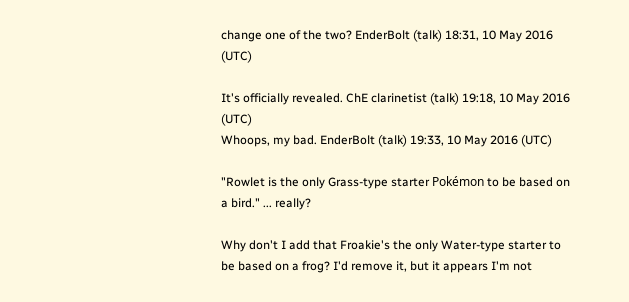change one of the two? EnderBolt (talk) 18:31, 10 May 2016 (UTC)

It's officially revealed. ChE clarinetist (talk) 19:18, 10 May 2016 (UTC)
Whoops, my bad. EnderBolt (talk) 19:33, 10 May 2016 (UTC)

"Rowlet is the only Grass-type starter Pokémon to be based on a bird." ... really?

Why don't I add that Froakie's the only Water-type starter to be based on a frog? I'd remove it, but it appears I'm not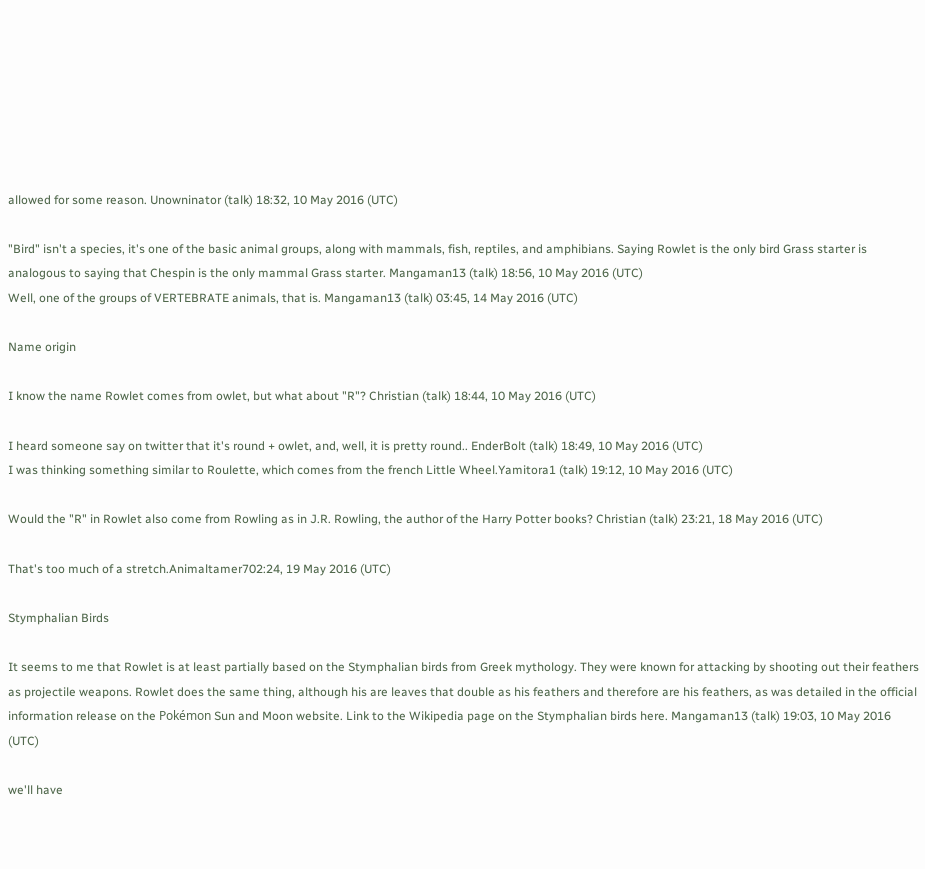allowed for some reason. Unowninator (talk) 18:32, 10 May 2016 (UTC)

"Bird" isn't a species, it's one of the basic animal groups, along with mammals, fish, reptiles, and amphibians. Saying Rowlet is the only bird Grass starter is analogous to saying that Chespin is the only mammal Grass starter. Mangaman13 (talk) 18:56, 10 May 2016 (UTC)
Well, one of the groups of VERTEBRATE animals, that is. Mangaman13 (talk) 03:45, 14 May 2016 (UTC)

Name origin

I know the name Rowlet comes from owlet, but what about "R"? Christian (talk) 18:44, 10 May 2016 (UTC)

I heard someone say on twitter that it's round + owlet, and, well, it is pretty round.. EnderBolt (talk) 18:49, 10 May 2016 (UTC)
I was thinking something similar to Roulette, which comes from the french Little Wheel.Yamitora1 (talk) 19:12, 10 May 2016 (UTC)

Would the "R" in Rowlet also come from Rowling as in J.R. Rowling, the author of the Harry Potter books? Christian (talk) 23:21, 18 May 2016 (UTC)

That's too much of a stretch.Animaltamer702:24, 19 May 2016 (UTC)

Stymphalian Birds

It seems to me that Rowlet is at least partially based on the Stymphalian birds from Greek mythology. They were known for attacking by shooting out their feathers as projectile weapons. Rowlet does the same thing, although his are leaves that double as his feathers and therefore are his feathers, as was detailed in the official information release on the Pokémon Sun and Moon website. Link to the Wikipedia page on the Stymphalian birds here. Mangaman13 (talk) 19:03, 10 May 2016 (UTC)

we'll have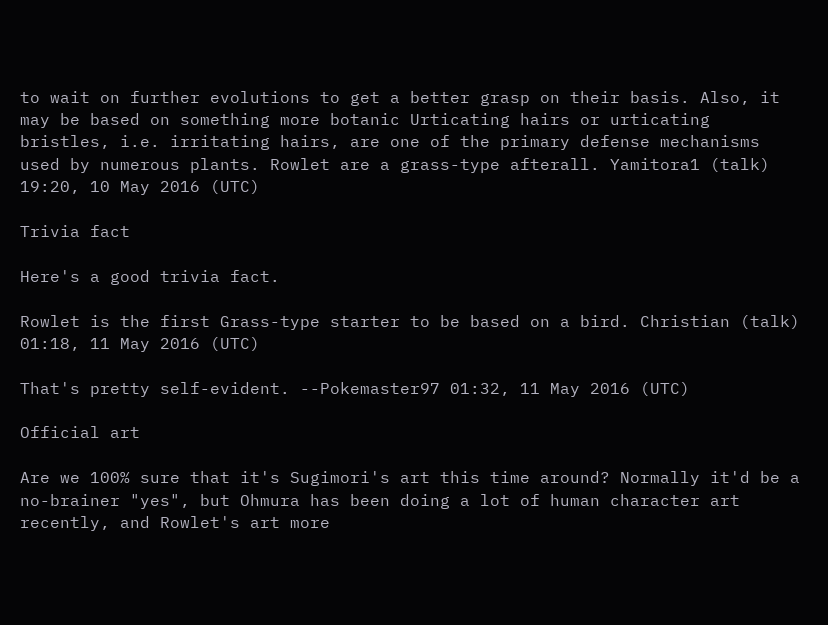to wait on further evolutions to get a better grasp on their basis. Also, it may be based on something more botanic Urticating hairs or urticating bristles, i.e. irritating hairs, are one of the primary defense mechanisms used by numerous plants. Rowlet are a grass-type afterall. Yamitora1 (talk) 19:20, 10 May 2016 (UTC)

Trivia fact

Here's a good trivia fact.

Rowlet is the first Grass-type starter to be based on a bird. Christian (talk) 01:18, 11 May 2016 (UTC)

That's pretty self-evident. --Pokemaster97 01:32, 11 May 2016 (UTC)

Official art

Are we 100% sure that it's Sugimori's art this time around? Normally it'd be a no-brainer "yes", but Ohmura has been doing a lot of human character art recently, and Rowlet's art more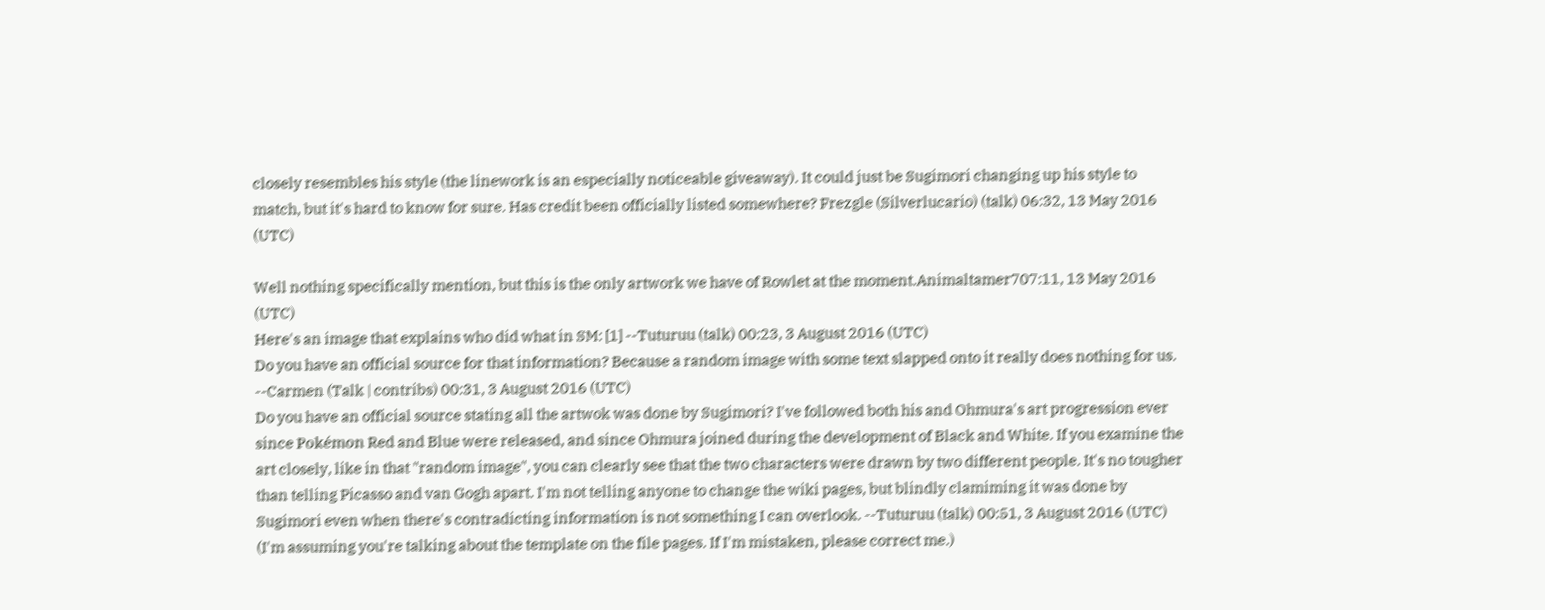closely resembles his style (the linework is an especially noticeable giveaway). It could just be Sugimori changing up his style to match, but it's hard to know for sure. Has credit been officially listed somewhere? Frezgle (Silverlucario) (talk) 06:32, 13 May 2016 (UTC)

Well nothing specifically mention, but this is the only artwork we have of Rowlet at the moment.Animaltamer707:11, 13 May 2016 (UTC)
Here's an image that explains who did what in SM: [1] --Tuturuu (talk) 00:23, 3 August 2016 (UTC)
Do you have an official source for that information? Because a random image with some text slapped onto it really does nothing for us. --Carmen (Talk | contribs) 00:31, 3 August 2016 (UTC)
Do you have an official source stating all the artwok was done by Sugimori? I've followed both his and Ohmura's art progression ever since Pokémon Red and Blue were released, and since Ohmura joined during the development of Black and White. If you examine the art closely, like in that "random image", you can clearly see that the two characters were drawn by two different people. It's no tougher than telling Picasso and van Gogh apart. I'm not telling anyone to change the wiki pages, but blindly clamiming it was done by Sugimori even when there's contradicting information is not something I can overlook. --Tuturuu (talk) 00:51, 3 August 2016 (UTC)
(I'm assuming you're talking about the template on the file pages. If I'm mistaken, please correct me.)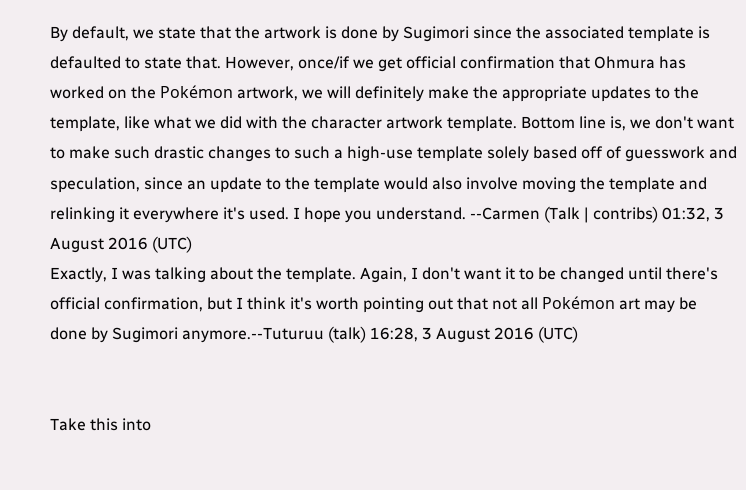By default, we state that the artwork is done by Sugimori since the associated template is defaulted to state that. However, once/if we get official confirmation that Ohmura has worked on the Pokémon artwork, we will definitely make the appropriate updates to the template, like what we did with the character artwork template. Bottom line is, we don't want to make such drastic changes to such a high-use template solely based off of guesswork and speculation, since an update to the template would also involve moving the template and relinking it everywhere it's used. I hope you understand. --Carmen (Talk | contribs) 01:32, 3 August 2016 (UTC)
Exactly, I was talking about the template. Again, I don't want it to be changed until there's official confirmation, but I think it's worth pointing out that not all Pokémon art may be done by Sugimori anymore.--Tuturuu (talk) 16:28, 3 August 2016 (UTC)


Take this into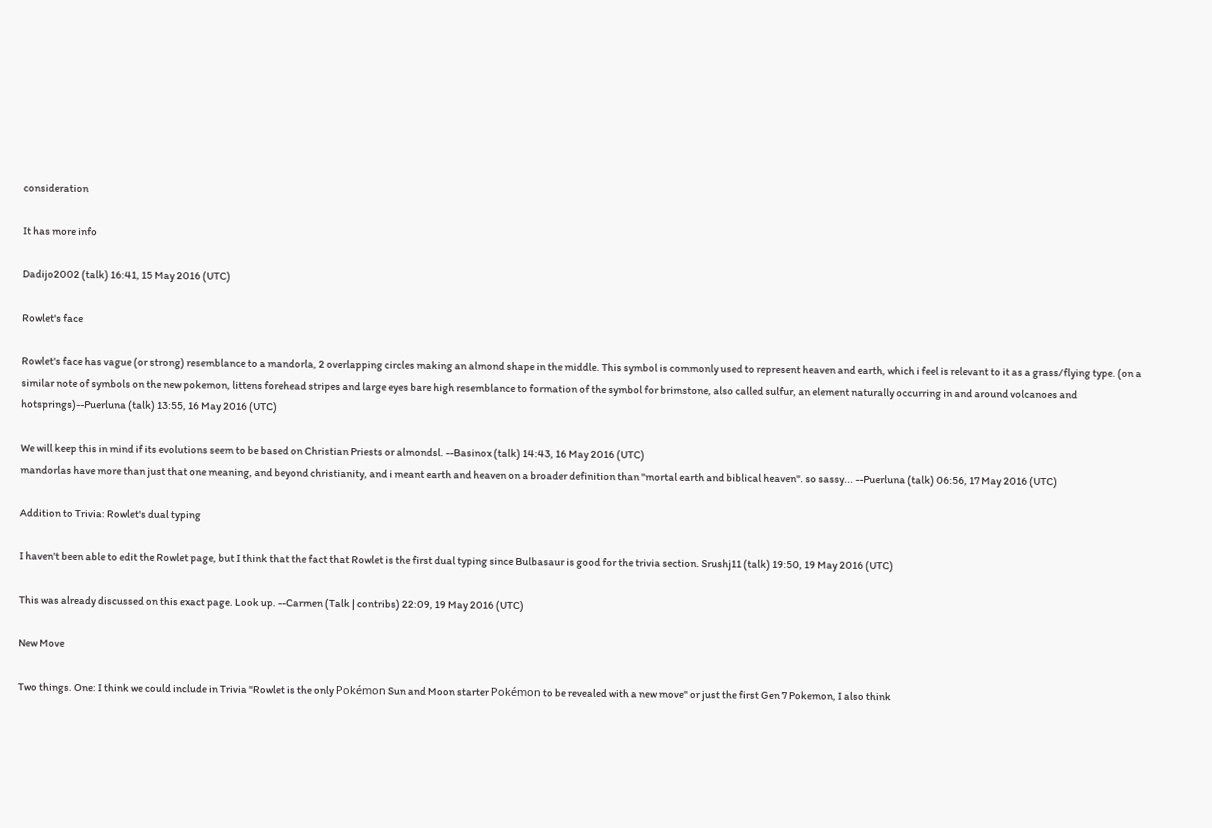consideration

It has more info

Dadijo2002 (talk) 16:41, 15 May 2016 (UTC)

Rowlet's face

Rowlet's face has vague (or strong) resemblance to a mandorla, 2 overlapping circles making an almond shape in the middle. This symbol is commonly used to represent heaven and earth, which i feel is relevant to it as a grass/flying type. (on a similar note of symbols on the new pokemon, littens forehead stripes and large eyes bare high resemblance to formation of the symbol for brimstone, also called sulfur, an element naturally occurring in and around volcanoes and hotsprings)--Puerluna (talk) 13:55, 16 May 2016 (UTC)

We will keep this in mind if its evolutions seem to be based on Christian Priests or almondsl. --Basinox (talk) 14:43, 16 May 2016 (UTC)
mandorlas have more than just that one meaning, and beyond christianity, and i meant earth and heaven on a broader definition than "mortal earth and biblical heaven". so sassy... --Puerluna (talk) 06:56, 17 May 2016 (UTC)

Addition to Trivia: Rowlet's dual typing

I haven't been able to edit the Rowlet page, but I think that the fact that Rowlet is the first dual typing since Bulbasaur is good for the trivia section. Srushj11 (talk) 19:50, 19 May 2016 (UTC)

This was already discussed on this exact page. Look up. --Carmen (Talk | contribs) 22:09, 19 May 2016 (UTC)

New Move

Two things. One: I think we could include in Trivia "Rowlet is the only Pokémon Sun and Moon starter Pokémon to be revealed with a new move" or just the first Gen 7 Pokemon, I also think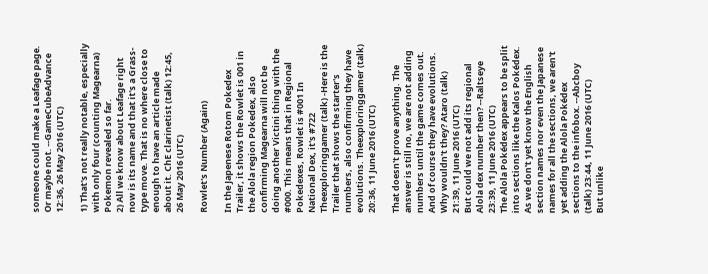someone could make a Leafage page. Or maybe not. --GameCubeAdvance 12:36, 26 May 2016 (UTC)

1) That's not really notable, especially with only four (counting Magearna) Pokemon revealed so far.
2) All we know about Leafage right now is its name and that it's a Grass-type move. That is no where close to enough to have an article made about it. ChE clarinetist (talk) 12:45, 26 May 2016 (UTC)

Rowlet's Number (Again)

In the Japenese Rotom Pokedex Trailer, it shows the Rowlet is 001 in the Alola region Pokedex, also confirming Magearna will not be doing another Victini thing with the #000. This means that in Regional Pokedexes, Rowlet is #001 In National Dex, it's #722 Theexploringgamer (talk) -Here is the Trailer that shows the starter's numbers, also confirming they have evolutions. Theexploringgamer (talk) 20:36, 11 June 2016 (UTC)

That doesn't prove anything. The answer is still no, we are not adding numbers until the game comes out. And of course they have evolutions. Why wouldn't they? Ataro (talk) 21:39, 11 June 2016 (UTC)
But could we not add its regional Alola dex number then? --Raltseye 23:39, 11 June 2016 (UTC)
The Alola Pokédex appears to be split into sections like the Kalos Pokédex. As we don't yet know the English section names nor even the Japanese names for all the sections, we aren't yet adding the Alola Pokédex sections to the infobox. --Abcboy (talk) 23:44, 11 June 2016 (UTC)
But unlike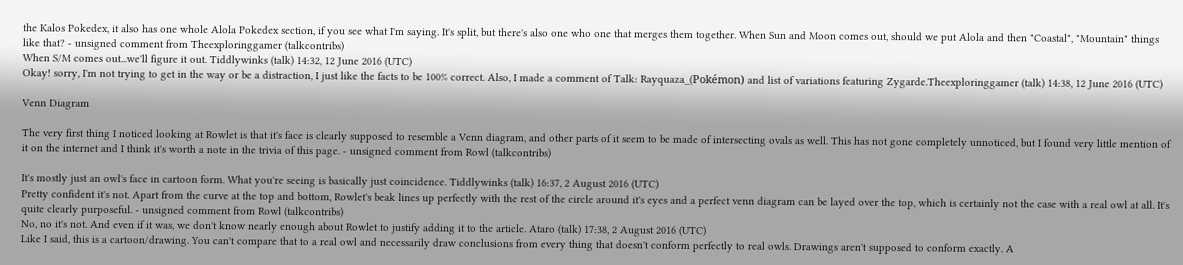the Kalos Pokedex, it also has one whole Alola Pokedex section, if you see what I'm saying. It's split, but there's also one who one that merges them together. When Sun and Moon comes out, should we put Alola and then "Coastal", "Mountain" things like that? - unsigned comment from Theexploringgamer (talkcontribs)
When S/M comes out...we'll figure it out. Tiddlywinks (talk) 14:32, 12 June 2016 (UTC)
Okay! sorry, I'm not trying to get in the way or be a distraction, I just like the facts to be 100% correct. Also, I made a comment of Talk: Rayquaza_(Pokémon) and list of variations featuring Zygarde.Theexploringgamer (talk) 14:38, 12 June 2016 (UTC)

Venn Diagram

The very first thing I noticed looking at Rowlet is that it's face is clearly supposed to resemble a Venn diagram, and other parts of it seem to be made of intersecting ovals as well. This has not gone completely unnoticed, but I found very little mention of it on the internet and I think it's worth a note in the trivia of this page. - unsigned comment from Rowl (talkcontribs)

It's mostly just an owl's face in cartoon form. What you're seeing is basically just coincidence. Tiddlywinks (talk) 16:37, 2 August 2016 (UTC)
Pretty confident it's not. Apart from the curve at the top and bottom, Rowlet's beak lines up perfectly with the rest of the circle around it's eyes and a perfect venn diagram can be layed over the top, which is certainly not the case with a real owl at all. It's quite clearly purposeful. - unsigned comment from Rowl (talkcontribs)
No, no it's not. And even if it was, we don't know nearly enough about Rowlet to justify adding it to the article. Ataro (talk) 17:38, 2 August 2016 (UTC)
Like I said, this is a cartoon/drawing. You can't compare that to a real owl and necessarily draw conclusions from every thing that doesn't conform perfectly to real owls. Drawings aren't supposed to conform exactly. A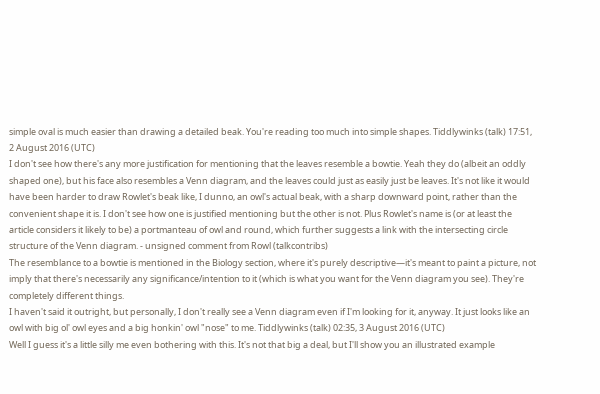simple oval is much easier than drawing a detailed beak. You're reading too much into simple shapes. Tiddlywinks (talk) 17:51, 2 August 2016 (UTC)
I don't see how there's any more justification for mentioning that the leaves resemble a bowtie. Yeah they do (albeit an oddly shaped one), but his face also resembles a Venn diagram, and the leaves could just as easily just be leaves. It's not like it would have been harder to draw Rowlet's beak like, I dunno, an owl's actual beak, with a sharp downward point, rather than the convenient shape it is. I don't see how one is justified mentioning but the other is not. Plus Rowlet's name is (or at least the article considers it likely to be) a portmanteau of owl and round, which further suggests a link with the intersecting circle structure of the Venn diagram. - unsigned comment from Rowl (talkcontribs)
The resemblance to a bowtie is mentioned in the Biology section, where it's purely descriptive—it's meant to paint a picture, not imply that there's necessarily any significance/intention to it (which is what you want for the Venn diagram you see). They're completely different things.
I haven't said it outright, but personally, I don't really see a Venn diagram even if I'm looking for it, anyway. It just looks like an owl with big ol' owl eyes and a big honkin' owl "nose" to me. Tiddlywinks (talk) 02:35, 3 August 2016 (UTC)
Well I guess it's a little silly me even bothering with this. It's not that big a deal, but I'll show you an illustrated example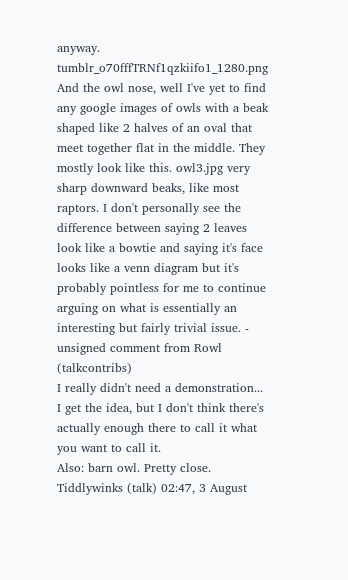anyway. tumblr_o70fffTRNf1qzkiifo1_1280.png
And the owl nose, well I've yet to find any google images of owls with a beak shaped like 2 halves of an oval that meet together flat in the middle. They mostly look like this. owl3.jpg very sharp downward beaks, like most raptors. I don't personally see the difference between saying 2 leaves look like a bowtie and saying it's face looks like a venn diagram but it's probably pointless for me to continue arguing on what is essentially an interesting but fairly trivial issue. - unsigned comment from Rowl (talkcontribs)
I really didn't need a demonstration... I get the idea, but I don't think there's actually enough there to call it what you want to call it.
Also: barn owl. Pretty close. Tiddlywinks (talk) 02:47, 3 August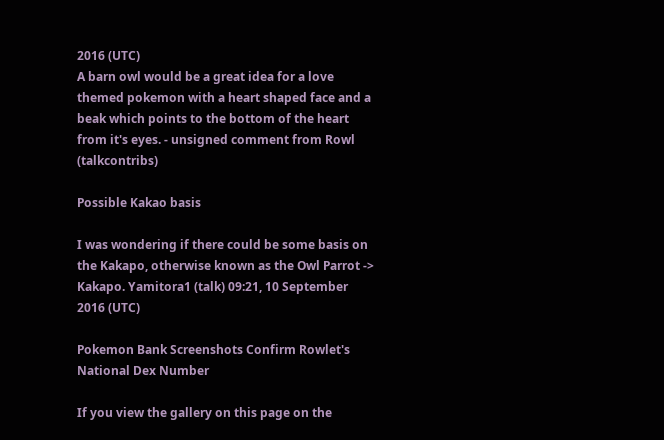2016 (UTC)
A barn owl would be a great idea for a love themed pokemon with a heart shaped face and a beak which points to the bottom of the heart from it's eyes. - unsigned comment from Rowl (talkcontribs)

Possible Kakao basis

I was wondering if there could be some basis on the Kakapo, otherwise known as the Owl Parrot -> Kakapo. Yamitora1 (talk) 09:21, 10 September 2016 (UTC)

Pokemon Bank Screenshots Confirm Rowlet's National Dex Number

If you view the gallery on this page on the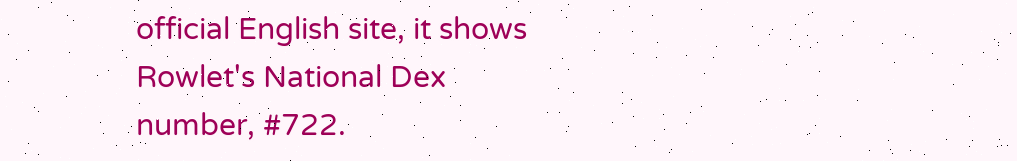official English site, it shows Rowlet's National Dex number, #722.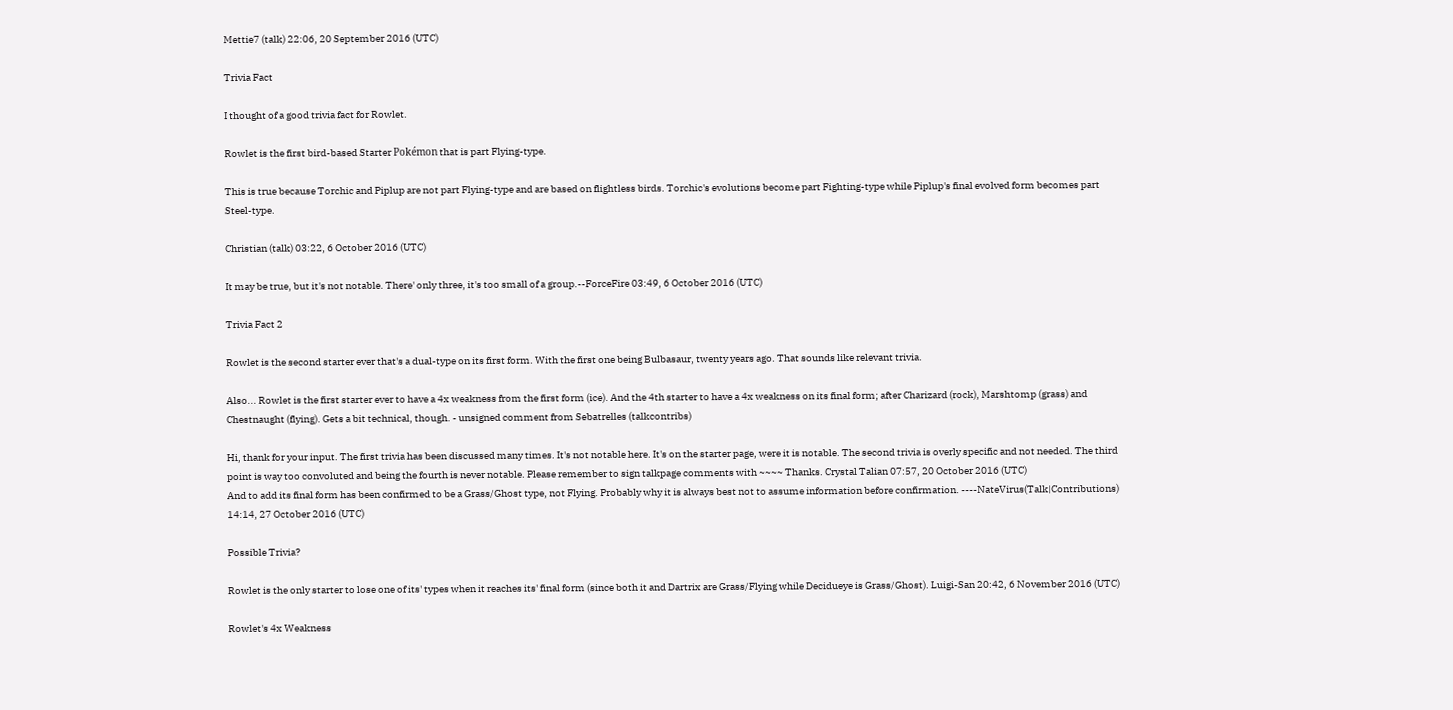Mettie7 (talk) 22:06, 20 September 2016 (UTC)

Trivia Fact

I thought of a good trivia fact for Rowlet.

Rowlet is the first bird-based Starter Pokémon that is part Flying-type.

This is true because Torchic and Piplup are not part Flying-type and are based on flightless birds. Torchic's evolutions become part Fighting-type while Piplup's final evolved form becomes part Steel-type.

Christian (talk) 03:22, 6 October 2016 (UTC)

It may be true, but it's not notable. There' only three, it's too small of a group.--ForceFire 03:49, 6 October 2016 (UTC)

Trivia Fact 2

Rowlet is the second starter ever that's a dual-type on its first form. With the first one being Bulbasaur, twenty years ago. That sounds like relevant trivia.

Also... Rowlet is the first starter ever to have a 4x weakness from the first form (ice). And the 4th starter to have a 4x weakness on its final form; after Charizard (rock), Marshtomp (grass) and Chestnaught (flying). Gets a bit technical, though. - unsigned comment from Sebatrelles (talkcontribs)

Hi, thank for your input. The first trivia has been discussed many times. It's not notable here. It's on the starter page, were it is notable. The second trivia is overly specific and not needed. The third point is way too convoluted and being the fourth is never notable. Please remember to sign talkpage comments with ~~~~ Thanks. Crystal Talian 07:57, 20 October 2016 (UTC)
And to add its final form has been confirmed to be a Grass/Ghost type, not Flying. Probably why it is always best not to assume information before confirmation. ----NateVirus(Talk|Contributions) 14:14, 27 October 2016 (UTC)

Possible Trivia?

Rowlet is the only starter to lose one of its' types when it reaches its' final form (since both it and Dartrix are Grass/Flying while Decidueye is Grass/Ghost). Luigi-San 20:42, 6 November 2016 (UTC)

Rowlet's 4x Weakness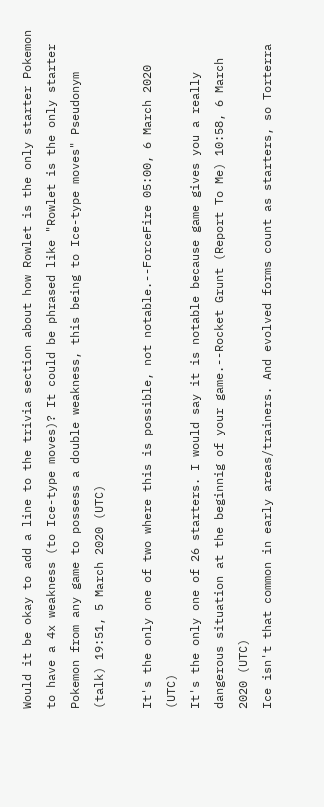Would it be okay to add a line to the trivia section about how Rowlet is the only starter Pokemon to have a 4x weakness (to Ice-type moves)? It could be phrased like "Rowlet is the only starter Pokemon from any game to possess a double weakness, this being to Ice-type moves" Pseudonym (talk) 19:51, 5 March 2020 (UTC)

It's the only one of two where this is possible, not notable.--ForceFire 05:00, 6 March 2020 (UTC)
It's the only one of 26 starters. I would say it is notable because game gives you a really dangerous situation at the beginnig of your game.--Rocket Grunt (Report To Me) 10:58, 6 March 2020 (UTC)
Ice isn't that common in early areas/trainers. And evolved forms count as starters, so Torterra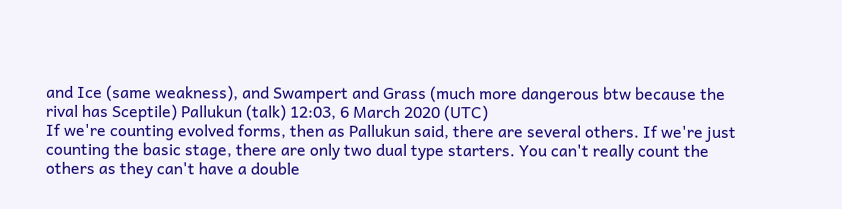and Ice (same weakness), and Swampert and Grass (much more dangerous btw because the rival has Sceptile) Pallukun (talk) 12:03, 6 March 2020 (UTC)
If we're counting evolved forms, then as Pallukun said, there are several others. If we're just counting the basic stage, there are only two dual type starters. You can't really count the others as they can't have a double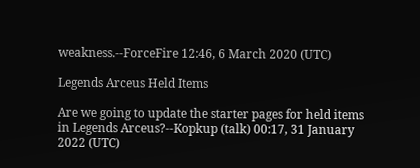weakness.--ForceFire 12:46, 6 March 2020 (UTC)

Legends Arceus Held Items

Are we going to update the starter pages for held items in Legends Arceus?--Kopkup (talk) 00:17, 31 January 2022 (UTC)